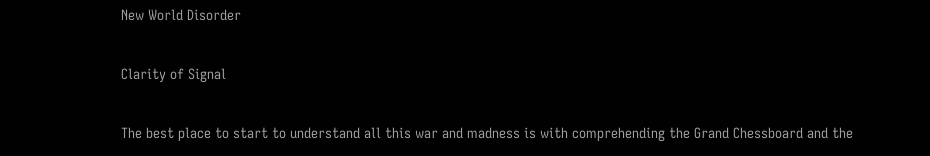New World Disorder

Clarity of Signal

The best place to start to understand all this war and madness is with comprehending the Grand Chessboard and the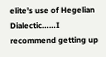elite’s use of Hegelian Dialectic……I recommend getting up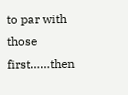to par with those first……then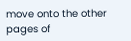move onto the other pages of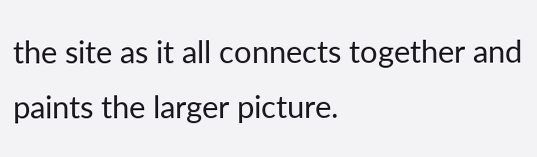the site as it all connects together and paints the larger picture.